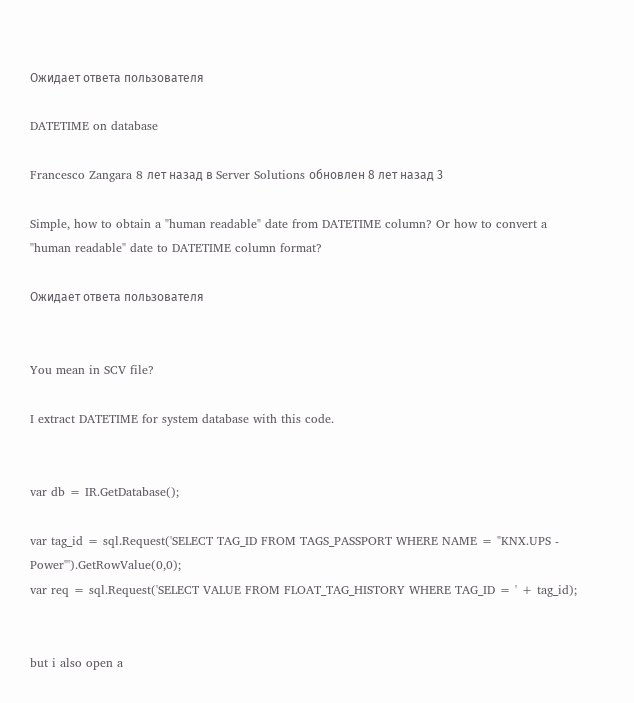Ожидает ответа пользователя

DATETIME on database

Francesco Zangara 8 лет назад в Server Solutions обновлен 8 лет назад 3

Simple, how to obtain a "human readable" date from DATETIME column? Or how to convert a "human readable" date to DATETIME column format?

Ожидает ответа пользователя


You mean in SCV file?

I extract DATETIME for system database with this code.


var db = IR.GetDatabase();

var tag_id = sql.Request('SELECT TAG_ID FROM TAGS_PASSPORT WHERE NAME = "KNX.UPS - Power"').GetRowValue(0,0);
var req = sql.Request('SELECT VALUE FROM FLOAT_TAG_HISTORY WHERE TAG_ID = ' + tag_id);


but i also open a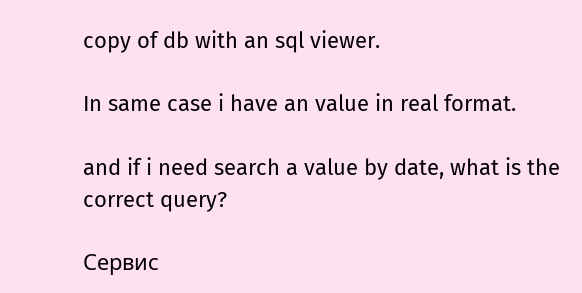copy of db with an sql viewer.

In same case i have an value in real format.

and if i need search a value by date, what is the correct query?

Сервис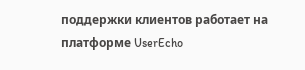поддержки клиентов работает на платформе UserEcho